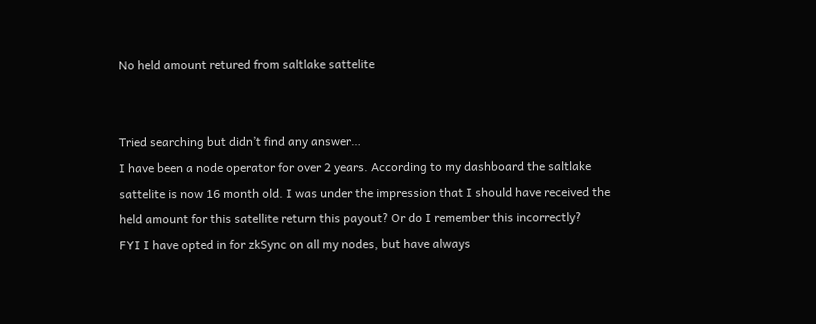No held amount retured from saltlake sattelite


Tried searching but didn’t find any answer…
I have been a node operator for over 2 years. According to my dashboard the saltlake sattelite is now 16 month old. I was under the impression that I should have received the held amount for this satellite return this payout? Or do I remember this incorrectly?
FYI I have opted in for zkSync on all my nodes, but have always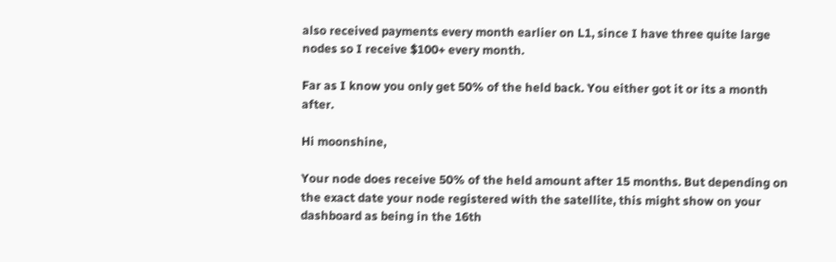also received payments every month earlier on L1, since I have three quite large nodes so I receive $100+ every month.

Far as I know you only get 50% of the held back. You either got it or its a month after.

Hi moonshine,

Your node does receive 50% of the held amount after 15 months. But depending on the exact date your node registered with the satellite, this might show on your dashboard as being in the 16th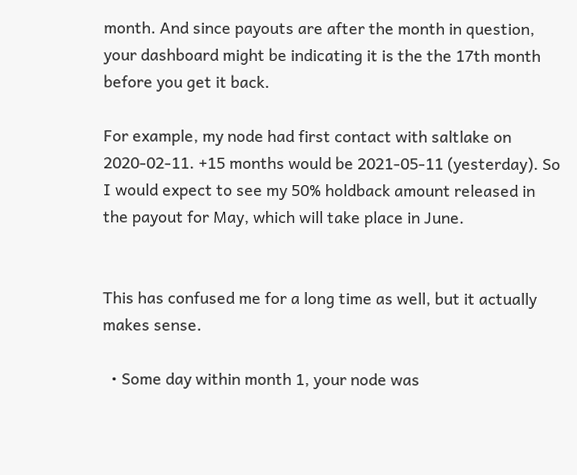month. And since payouts are after the month in question, your dashboard might be indicating it is the the 17th month before you get it back.

For example, my node had first contact with saltlake on 2020-02-11. +15 months would be 2021-05-11 (yesterday). So I would expect to see my 50% holdback amount released in the payout for May, which will take place in June.


This has confused me for a long time as well, but it actually makes sense.

  • Some day within month 1, your node was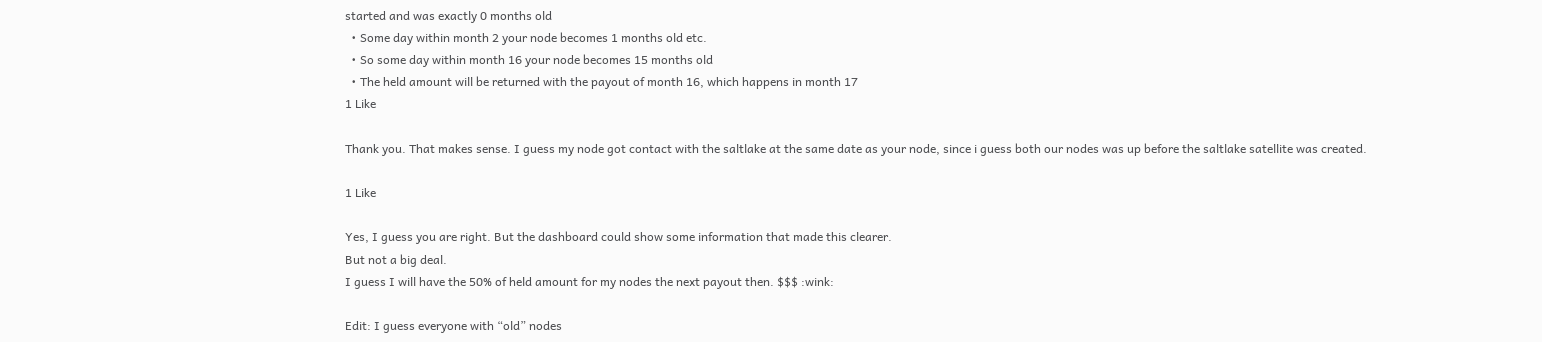started and was exactly 0 months old
  • Some day within month 2 your node becomes 1 months old etc.
  • So some day within month 16 your node becomes 15 months old
  • The held amount will be returned with the payout of month 16, which happens in month 17
1 Like

Thank you. That makes sense. I guess my node got contact with the saltlake at the same date as your node, since i guess both our nodes was up before the saltlake satellite was created.

1 Like

Yes, I guess you are right. But the dashboard could show some information that made this clearer.
But not a big deal.
I guess I will have the 50% of held amount for my nodes the next payout then. $$$ :wink:

Edit: I guess everyone with “old” nodes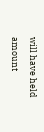will have held amount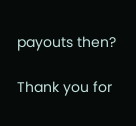payouts then?

Thank you for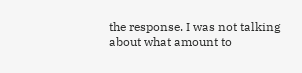the response. I was not talking about what amount to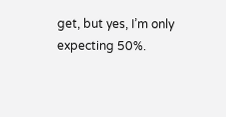get, but yes, I’m only expecting 50%.